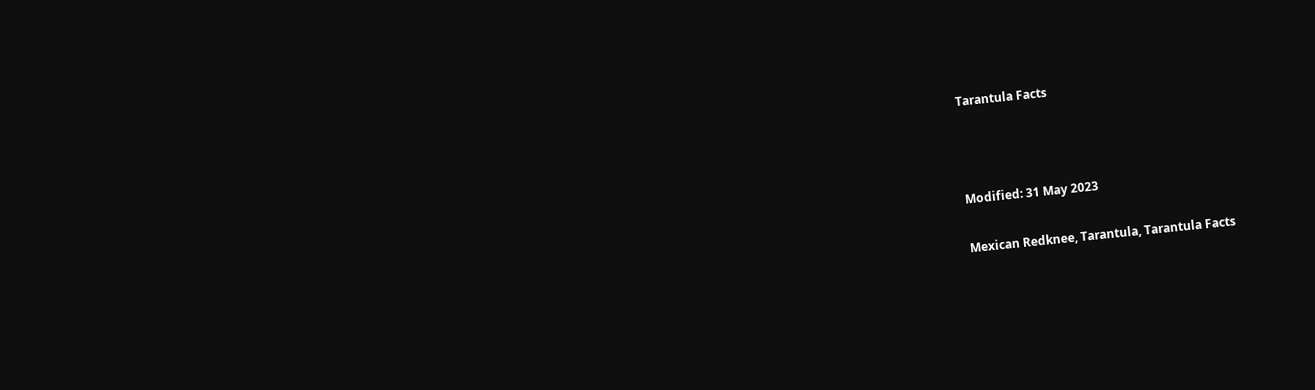Tarantula Facts



Modified: 31 May 2023

Mexican Redknee, Tarantula, Tarantula Facts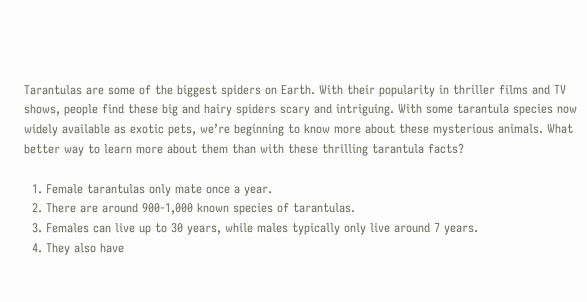Tarantulas are some of the biggest spiders on Earth. With their popularity in thriller films and TV shows, people find these big and hairy spiders scary and intriguing. With some tarantula species now widely available as exotic pets, we’re beginning to know more about these mysterious animals. What better way to learn more about them than with these thrilling tarantula facts?

  1. Female tarantulas only mate once a year.
  2. There are around 900-1,000 known species of tarantulas.
  3. Females can live up to 30 years, while males typically only live around 7 years.
  4. They also have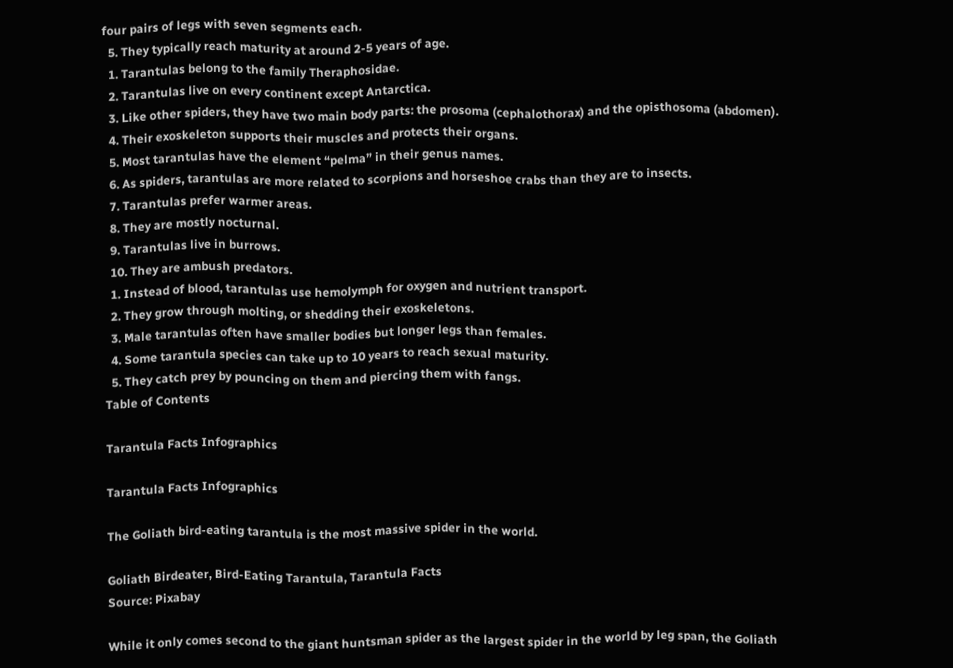four pairs of legs with seven segments each.
  5. They typically reach maturity at around 2-5 years of age.
  1. Tarantulas belong to the family Theraphosidae.
  2. Tarantulas live on every continent except Antarctica.
  3. Like other spiders, they have two main body parts: the prosoma (cephalothorax) and the opisthosoma (abdomen).
  4. Their exoskeleton supports their muscles and protects their organs.
  5. Most tarantulas have the element “pelma” in their genus names.
  6. As spiders, tarantulas are more related to scorpions and horseshoe crabs than they are to insects.
  7. Tarantulas prefer warmer areas.
  8. They are mostly nocturnal.
  9. Tarantulas live in burrows.
  10. They are ambush predators.
  1. Instead of blood, tarantulas use hemolymph for oxygen and nutrient transport.
  2. They grow through molting, or shedding their exoskeletons.
  3. Male tarantulas often have smaller bodies but longer legs than females.
  4. Some tarantula species can take up to 10 years to reach sexual maturity.
  5. They catch prey by pouncing on them and piercing them with fangs.
Table of Contents

Tarantula Facts Infographics

Tarantula Facts Infographics

The Goliath bird-eating tarantula is the most massive spider in the world.

Goliath Birdeater, Bird-Eating Tarantula, Tarantula Facts
Source: Pixabay

While it only comes second to the giant huntsman spider as the largest spider in the world by leg span, the Goliath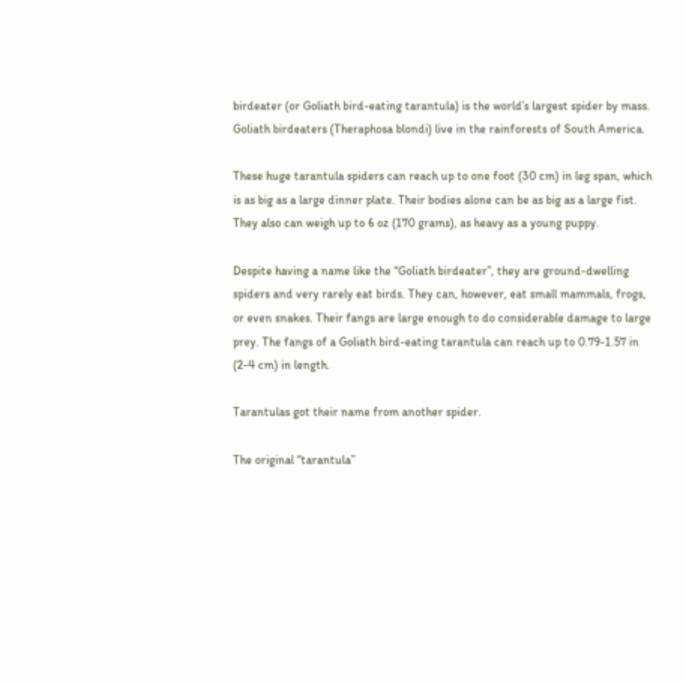birdeater (or Goliath bird-eating tarantula) is the world’s largest spider by mass. Goliath birdeaters (Theraphosa blondi) live in the rainforests of South America.

These huge tarantula spiders can reach up to one foot (30 cm) in leg span, which is as big as a large dinner plate. Their bodies alone can be as big as a large fist. They also can weigh up to 6 oz (170 grams), as heavy as a young puppy.

Despite having a name like the “Goliath birdeater”, they are ground-dwelling spiders and very rarely eat birds. They can, however, eat small mammals, frogs, or even snakes. Their fangs are large enough to do considerable damage to large prey. The fangs of a Goliath bird-eating tarantula can reach up to 0.79-1.57 in (2-4 cm) in length.

Tarantulas got their name from another spider.

The original “tarantula”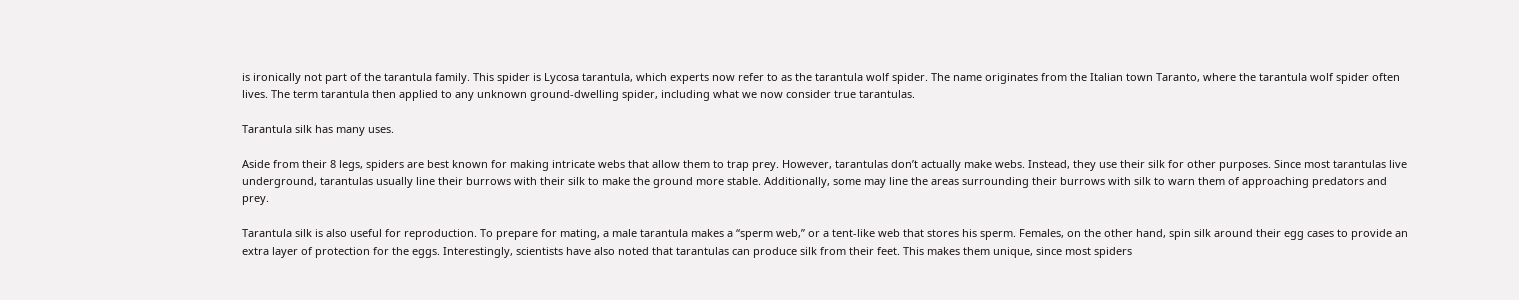is ironically not part of the tarantula family. This spider is Lycosa tarantula, which experts now refer to as the tarantula wolf spider. The name originates from the Italian town Taranto, where the tarantula wolf spider often lives. The term tarantula then applied to any unknown ground-dwelling spider, including what we now consider true tarantulas.

Tarantula silk has many uses.

Aside from their 8 legs, spiders are best known for making intricate webs that allow them to trap prey. However, tarantulas don’t actually make webs. Instead, they use their silk for other purposes. Since most tarantulas live underground, tarantulas usually line their burrows with their silk to make the ground more stable. Additionally, some may line the areas surrounding their burrows with silk to warn them of approaching predators and prey.

Tarantula silk is also useful for reproduction. To prepare for mating, a male tarantula makes a “sperm web,” or a tent-like web that stores his sperm. Females, on the other hand, spin silk around their egg cases to provide an extra layer of protection for the eggs. Interestingly, scientists have also noted that tarantulas can produce silk from their feet. This makes them unique, since most spiders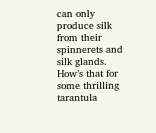can only produce silk from their spinnerets and silk glands. How’s that for some thrilling tarantula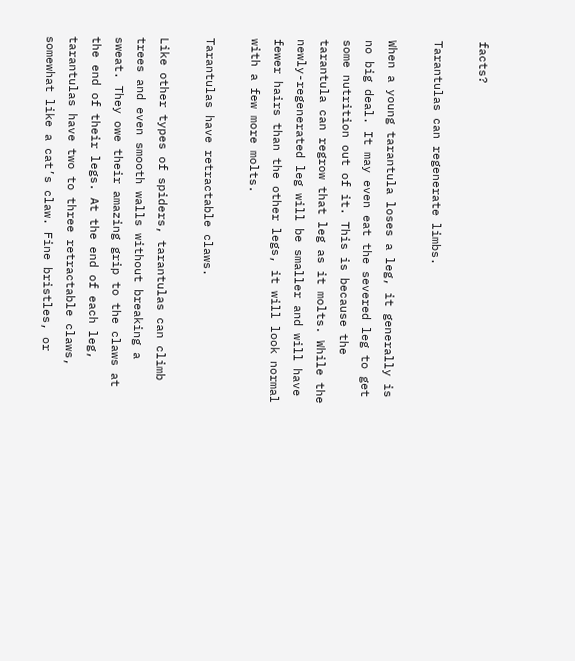facts?

Tarantulas can regenerate limbs.

When a young tarantula loses a leg, it generally is no big deal. It may even eat the severed leg to get some nutrition out of it. This is because the tarantula can regrow that leg as it molts. While the newly-regenerated leg will be smaller and will have fewer hairs than the other legs, it will look normal with a few more molts.

Tarantulas have retractable claws.

Like other types of spiders, tarantulas can climb trees and even smooth walls without breaking a sweat. They owe their amazing grip to the claws at the end of their legs. At the end of each leg, tarantulas have two to three retractable claws, somewhat like a cat’s claw. Fine bristles, or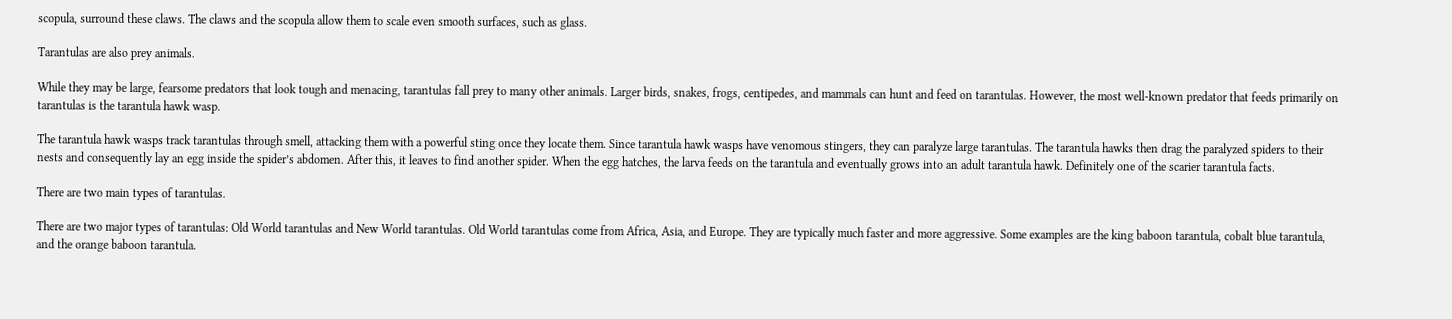scopula, surround these claws. The claws and the scopula allow them to scale even smooth surfaces, such as glass.

Tarantulas are also prey animals.

While they may be large, fearsome predators that look tough and menacing, tarantulas fall prey to many other animals. Larger birds, snakes, frogs, centipedes, and mammals can hunt and feed on tarantulas. However, the most well-known predator that feeds primarily on tarantulas is the tarantula hawk wasp.

The tarantula hawk wasps track tarantulas through smell, attacking them with a powerful sting once they locate them. Since tarantula hawk wasps have venomous stingers, they can paralyze large tarantulas. The tarantula hawks then drag the paralyzed spiders to their nests and consequently lay an egg inside the spider’s abdomen. After this, it leaves to find another spider. When the egg hatches, the larva feeds on the tarantula and eventually grows into an adult tarantula hawk. Definitely one of the scarier tarantula facts.

There are two main types of tarantulas.

There are two major types of tarantulas: Old World tarantulas and New World tarantulas. Old World tarantulas come from Africa, Asia, and Europe. They are typically much faster and more aggressive. Some examples are the king baboon tarantula, cobalt blue tarantula, and the orange baboon tarantula.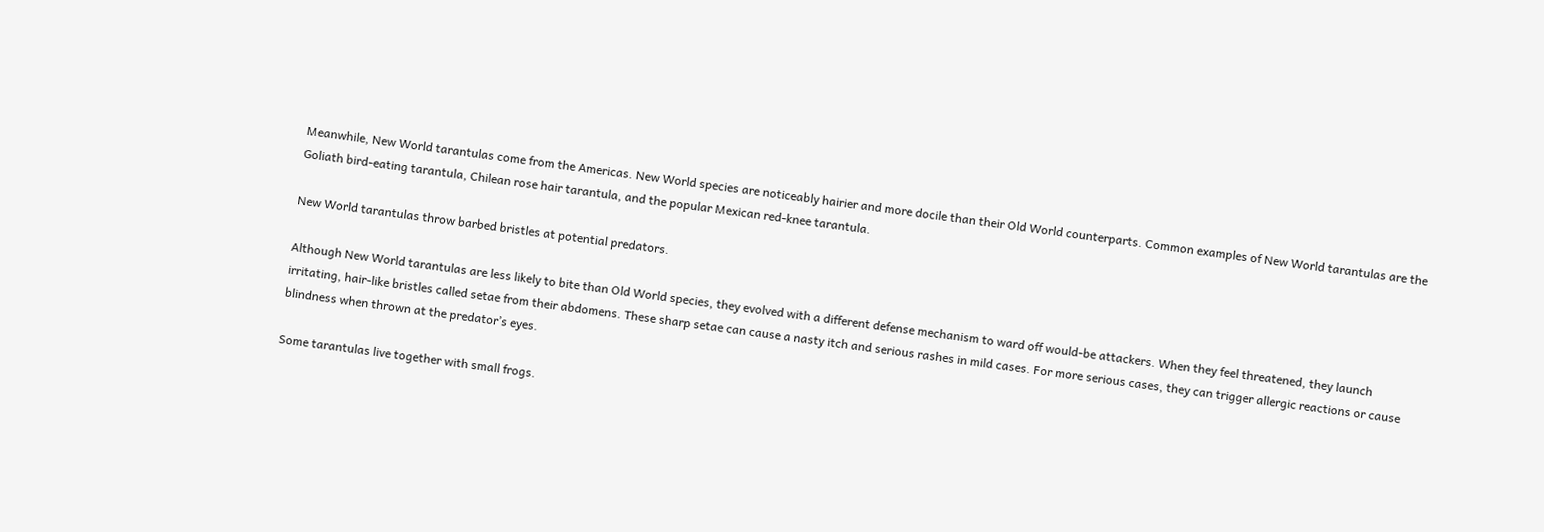Meanwhile, New World tarantulas come from the Americas. New World species are noticeably hairier and more docile than their Old World counterparts. Common examples of New World tarantulas are the Goliath bird-eating tarantula, Chilean rose hair tarantula, and the popular Mexican red-knee tarantula.

New World tarantulas throw barbed bristles at potential predators.

Although New World tarantulas are less likely to bite than Old World species, they evolved with a different defense mechanism to ward off would-be attackers. When they feel threatened, they launch irritating, hair-like bristles called setae from their abdomens. These sharp setae can cause a nasty itch and serious rashes in mild cases. For more serious cases, they can trigger allergic reactions or cause blindness when thrown at the predator’s eyes.

Some tarantulas live together with small frogs.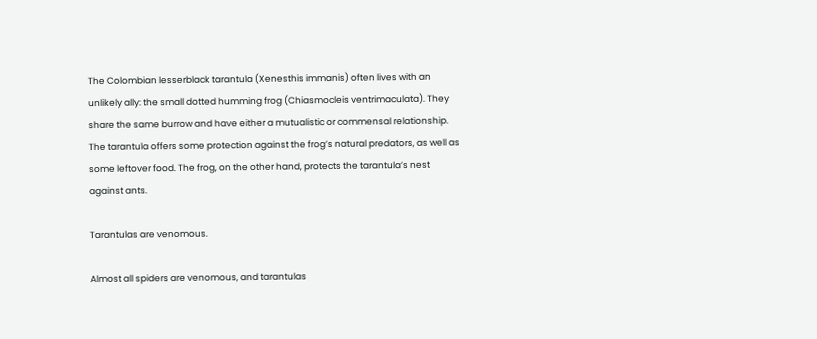The Colombian lesserblack tarantula (Xenesthis immanis) often lives with an unlikely ally: the small dotted humming frog (Chiasmocleis ventrimaculata). They share the same burrow and have either a mutualistic or commensal relationship. The tarantula offers some protection against the frog’s natural predators, as well as some leftover food. The frog, on the other hand, protects the tarantula’s nest against ants.

Tarantulas are venomous.

Almost all spiders are venomous, and tarantulas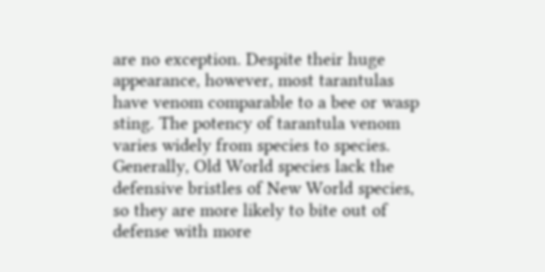are no exception. Despite their huge appearance, however, most tarantulas have venom comparable to a bee or wasp sting. The potency of tarantula venom varies widely from species to species. Generally, Old World species lack the defensive bristles of New World species, so they are more likely to bite out of defense with more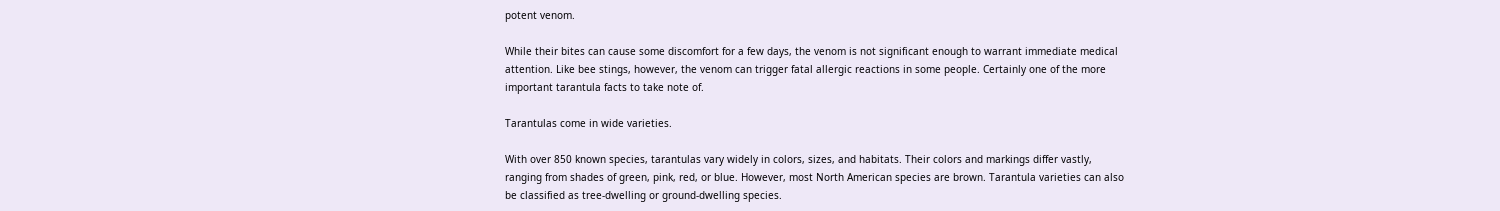potent venom.

While their bites can cause some discomfort for a few days, the venom is not significant enough to warrant immediate medical attention. Like bee stings, however, the venom can trigger fatal allergic reactions in some people. Certainly one of the more important tarantula facts to take note of.

Tarantulas come in wide varieties.

With over 850 known species, tarantulas vary widely in colors, sizes, and habitats. Their colors and markings differ vastly, ranging from shades of green, pink, red, or blue. However, most North American species are brown. Tarantula varieties can also be classified as tree-dwelling or ground-dwelling species.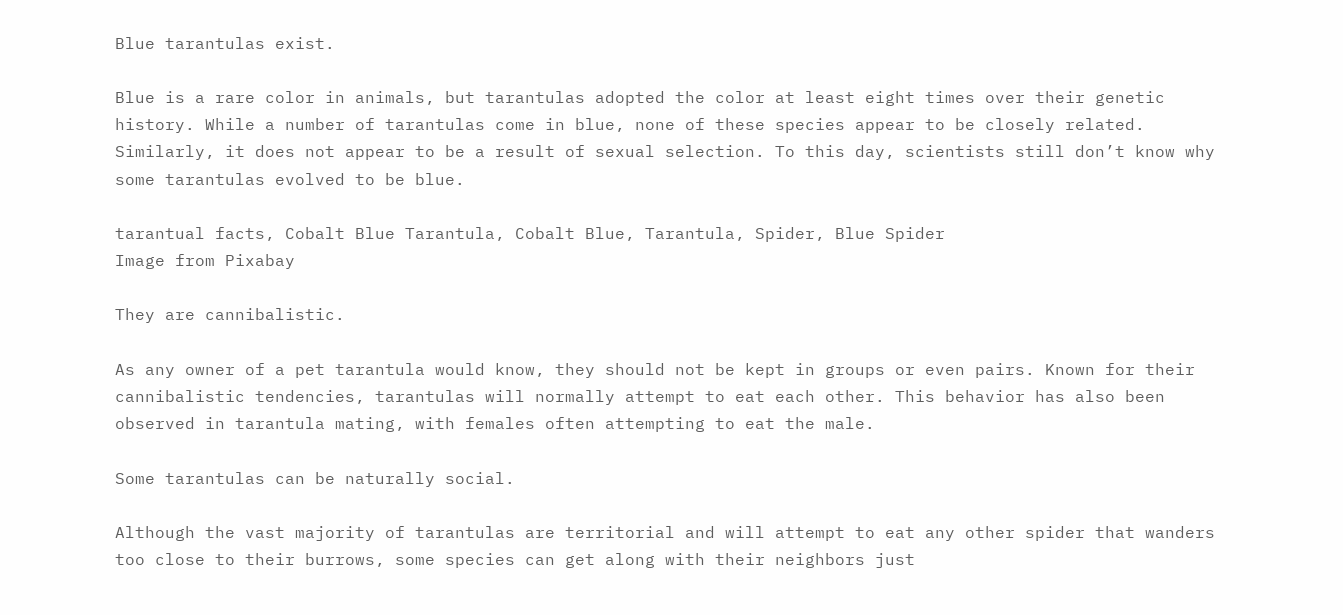Blue tarantulas exist.

Blue is a rare color in animals, but tarantulas adopted the color at least eight times over their genetic history. While a number of tarantulas come in blue, none of these species appear to be closely related. Similarly, it does not appear to be a result of sexual selection. To this day, scientists still don’t know why some tarantulas evolved to be blue.

tarantual facts, Cobalt Blue Tarantula, Cobalt Blue, Tarantula, Spider, Blue Spider
Image from Pixabay

They are cannibalistic.

As any owner of a pet tarantula would know, they should not be kept in groups or even pairs. Known for their cannibalistic tendencies, tarantulas will normally attempt to eat each other. This behavior has also been observed in tarantula mating, with females often attempting to eat the male.

Some tarantulas can be naturally social.

Although the vast majority of tarantulas are territorial and will attempt to eat any other spider that wanders too close to their burrows, some species can get along with their neighbors just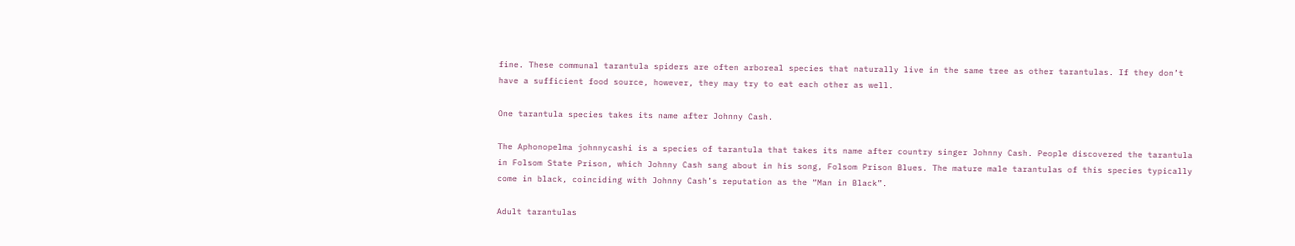fine. These communal tarantula spiders are often arboreal species that naturally live in the same tree as other tarantulas. If they don’t have a sufficient food source, however, they may try to eat each other as well.

One tarantula species takes its name after Johnny Cash.

The Aphonopelma johnnycashi is a species of tarantula that takes its name after country singer Johnny Cash. People discovered the tarantula in Folsom State Prison, which Johnny Cash sang about in his song, Folsom Prison Blues. The mature male tarantulas of this species typically come in black, coinciding with Johnny Cash’s reputation as the “Man in Black”.

Adult tarantulas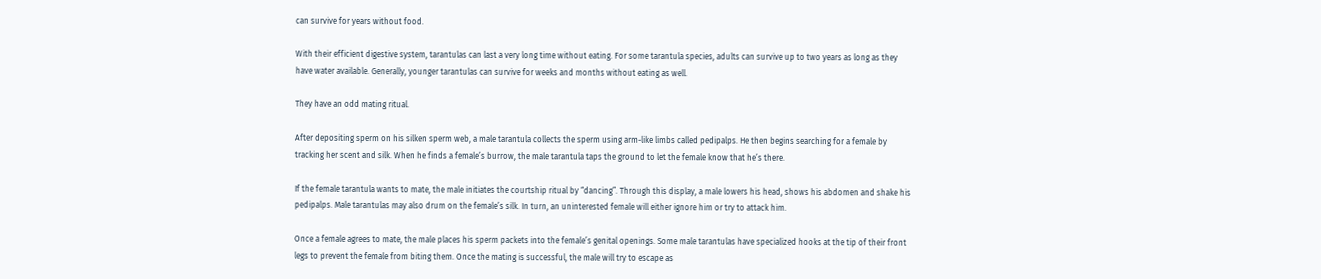can survive for years without food.

With their efficient digestive system, tarantulas can last a very long time without eating. For some tarantula species, adults can survive up to two years as long as they have water available. Generally, younger tarantulas can survive for weeks and months without eating as well.

They have an odd mating ritual.

After depositing sperm on his silken sperm web, a male tarantula collects the sperm using arm-like limbs called pedipalps. He then begins searching for a female by tracking her scent and silk. When he finds a female’s burrow, the male tarantula taps the ground to let the female know that he’s there.

If the female tarantula wants to mate, the male initiates the courtship ritual by “dancing”. Through this display, a male lowers his head, shows his abdomen and shake his pedipalps. Male tarantulas may also drum on the female’s silk. In turn, an uninterested female will either ignore him or try to attack him.

Once a female agrees to mate, the male places his sperm packets into the female’s genital openings. Some male tarantulas have specialized hooks at the tip of their front legs to prevent the female from biting them. Once the mating is successful, the male will try to escape as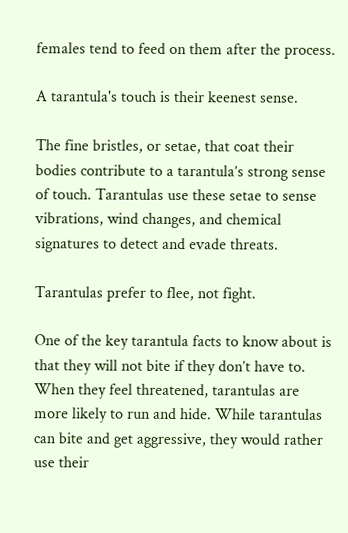females tend to feed on them after the process.

A tarantula's touch is their keenest sense.

The fine bristles, or setae, that coat their bodies contribute to a tarantula’s strong sense of touch. Tarantulas use these setae to sense vibrations, wind changes, and chemical signatures to detect and evade threats.

Tarantulas prefer to flee, not fight.

One of the key tarantula facts to know about is that they will not bite if they don’t have to. When they feel threatened, tarantulas are more likely to run and hide. While tarantulas can bite and get aggressive, they would rather use their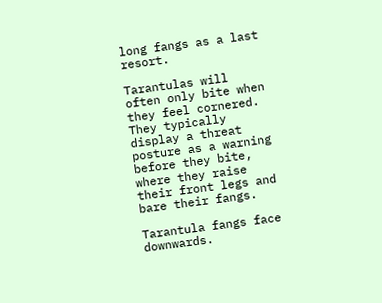long fangs as a last resort.

Tarantulas will often only bite when they feel cornered. They typically display a threat posture as a warning before they bite, where they raise their front legs and bare their fangs.

Tarantula fangs face downwards.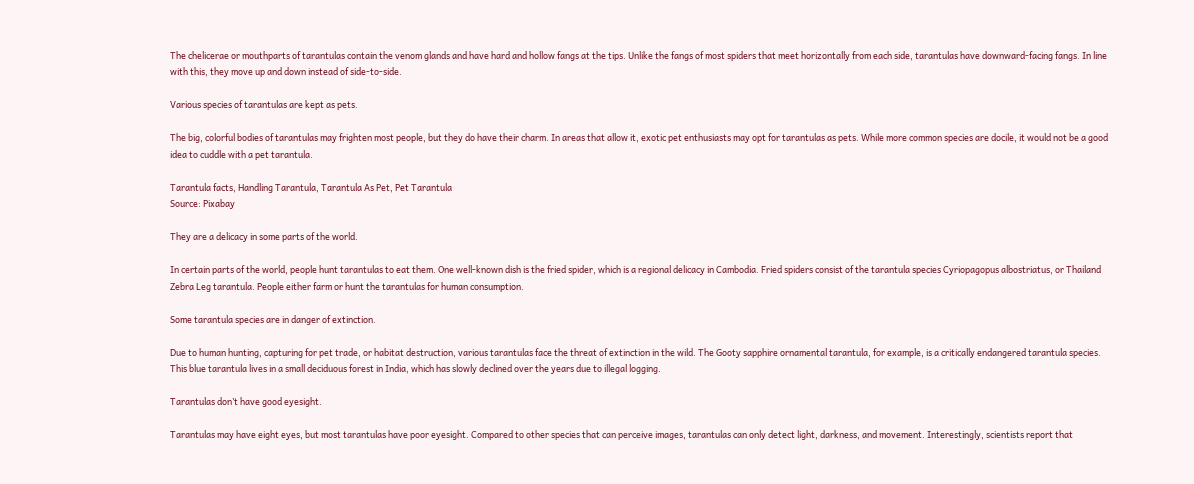The chelicerae or mouthparts of tarantulas contain the venom glands and have hard and hollow fangs at the tips. Unlike the fangs of most spiders that meet horizontally from each side, tarantulas have downward-facing fangs. In line with this, they move up and down instead of side-to-side.

Various species of tarantulas are kept as pets.

The big, colorful bodies of tarantulas may frighten most people, but they do have their charm. In areas that allow it, exotic pet enthusiasts may opt for tarantulas as pets. While more common species are docile, it would not be a good idea to cuddle with a pet tarantula.

Tarantula facts, Handling Tarantula, Tarantula As Pet, Pet Tarantula
Source: Pixabay

They are a delicacy in some parts of the world.

In certain parts of the world, people hunt tarantulas to eat them. One well-known dish is the fried spider, which is a regional delicacy in Cambodia. Fried spiders consist of the tarantula species Cyriopagopus albostriatus, or Thailand Zebra Leg tarantula. People either farm or hunt the tarantulas for human consumption.

Some tarantula species are in danger of extinction.

Due to human hunting, capturing for pet trade, or habitat destruction, various tarantulas face the threat of extinction in the wild. The Gooty sapphire ornamental tarantula, for example, is a critically endangered tarantula species. This blue tarantula lives in a small deciduous forest in India, which has slowly declined over the years due to illegal logging.

Tarantulas don’t have good eyesight.

Tarantulas may have eight eyes, but most tarantulas have poor eyesight. Compared to other species that can perceive images, tarantulas can only detect light, darkness, and movement. Interestingly, scientists report that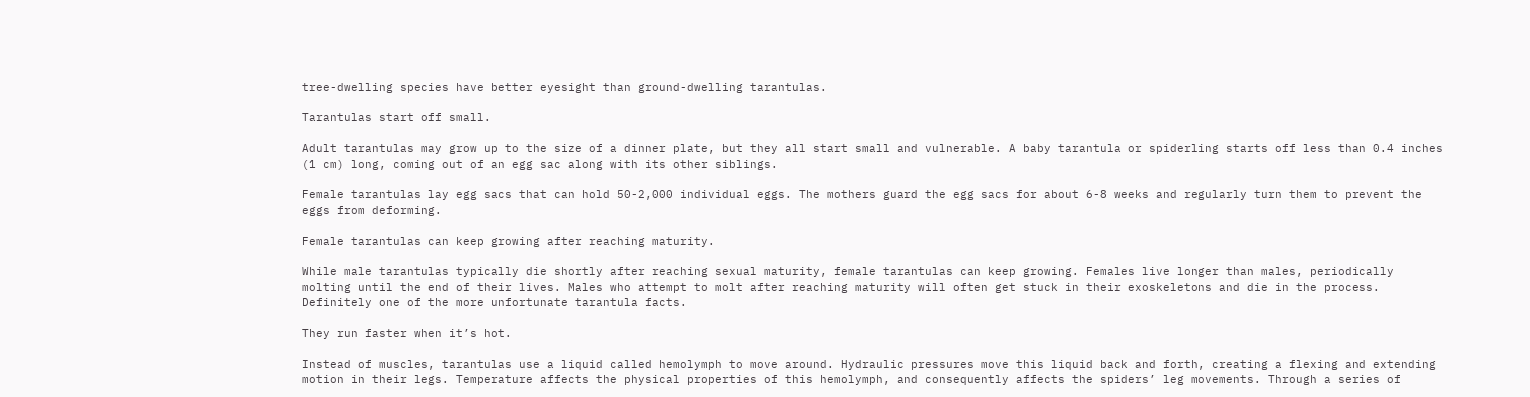tree-dwelling species have better eyesight than ground-dwelling tarantulas.

Tarantulas start off small.

Adult tarantulas may grow up to the size of a dinner plate, but they all start small and vulnerable. A baby tarantula or spiderling starts off less than 0.4 inches (1 cm) long, coming out of an egg sac along with its other siblings.

Female tarantulas lay egg sacs that can hold 50-2,000 individual eggs. The mothers guard the egg sacs for about 6-8 weeks and regularly turn them to prevent the eggs from deforming.

Female tarantulas can keep growing after reaching maturity.

While male tarantulas typically die shortly after reaching sexual maturity, female tarantulas can keep growing. Females live longer than males, periodically molting until the end of their lives. Males who attempt to molt after reaching maturity will often get stuck in their exoskeletons and die in the process. Definitely one of the more unfortunate tarantula facts.

They run faster when it’s hot.

Instead of muscles, tarantulas use a liquid called hemolymph to move around. Hydraulic pressures move this liquid back and forth, creating a flexing and extending motion in their legs. Temperature affects the physical properties of this hemolymph, and consequently affects the spiders’ leg movements. Through a series of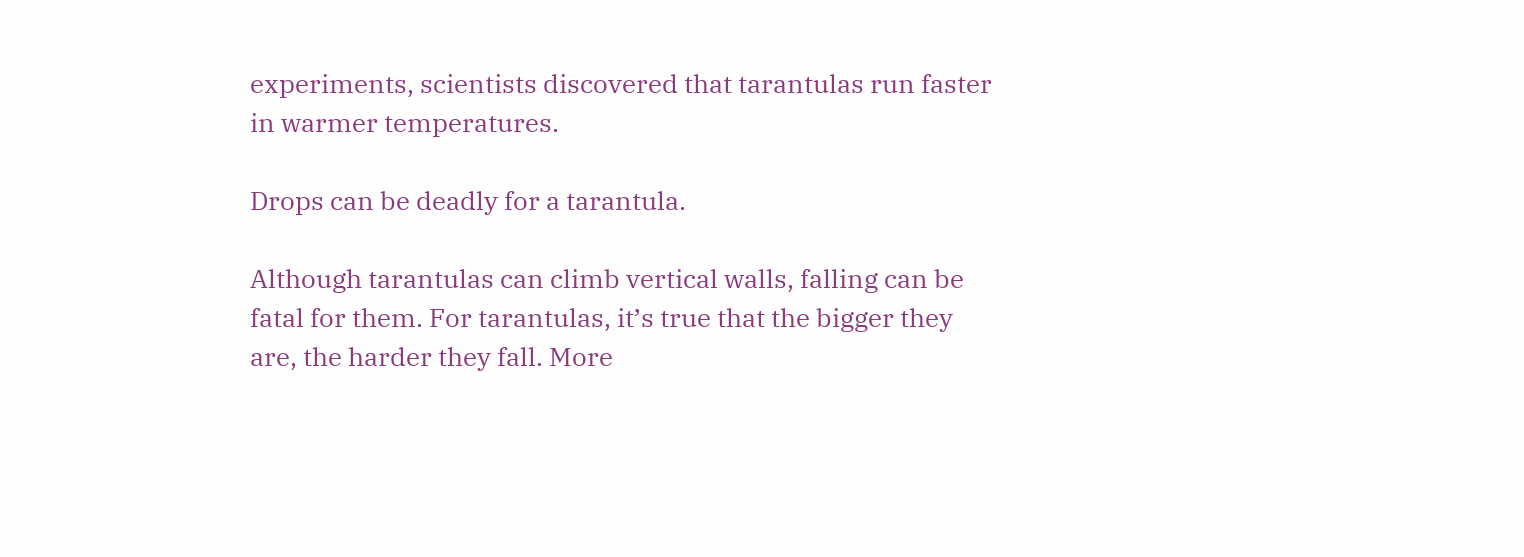experiments, scientists discovered that tarantulas run faster in warmer temperatures.

Drops can be deadly for a tarantula.

Although tarantulas can climb vertical walls, falling can be fatal for them. For tarantulas, it’s true that the bigger they are, the harder they fall. More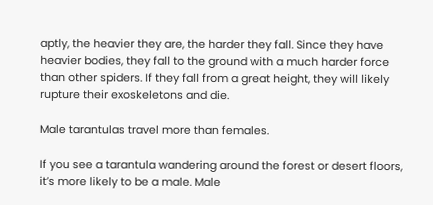aptly, the heavier they are, the harder they fall. Since they have heavier bodies, they fall to the ground with a much harder force than other spiders. If they fall from a great height, they will likely rupture their exoskeletons and die.

Male tarantulas travel more than females.

If you see a tarantula wandering around the forest or desert floors, it’s more likely to be a male. Male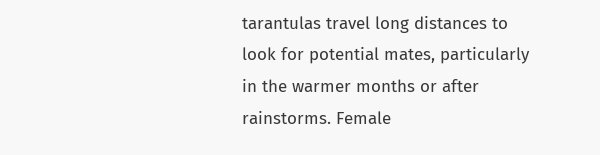tarantulas travel long distances to look for potential mates, particularly in the warmer months or after rainstorms. Female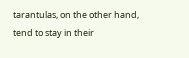tarantulas, on the other hand, tend to stay in their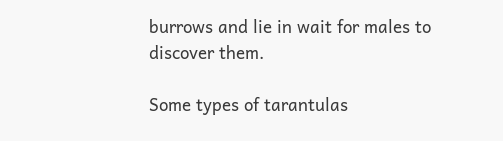burrows and lie in wait for males to discover them.

Some types of tarantulas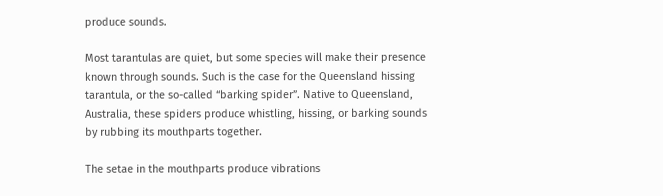produce sounds.

Most tarantulas are quiet, but some species will make their presence known through sounds. Such is the case for the Queensland hissing tarantula, or the so-called “barking spider”. Native to Queensland, Australia, these spiders produce whistling, hissing, or barking sounds by rubbing its mouthparts together.

The setae in the mouthparts produce vibrations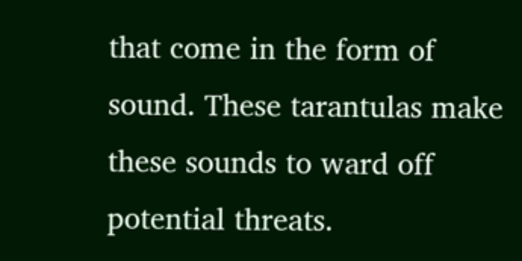that come in the form of sound. These tarantulas make these sounds to ward off potential threats.